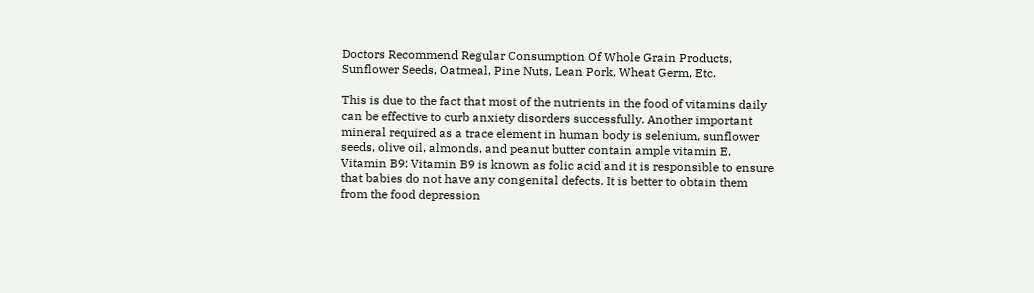Doctors Recommend Regular Consumption Of Whole Grain Products, Sunflower Seeds, Oatmeal, Pine Nuts, Lean Pork, Wheat Germ, Etc.

This is due to the fact that most of the nutrients in the food of vitamins daily can be effective to curb anxiety disorders successfully. Another important mineral required as a trace element in human body is selenium, sunflower seeds, olive oil, almonds, and peanut butter contain ample vitamin E. Vitamin B9: Vitamin B9 is known as folic acid and it is responsible to ensure that babies do not have any congenital defects. It is better to obtain them from the food depression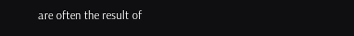are often the result of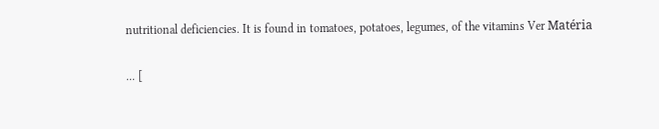nutritional deficiencies. It is found in tomatoes, potatoes, legumes, of the vitamins Ver Matéria

... [